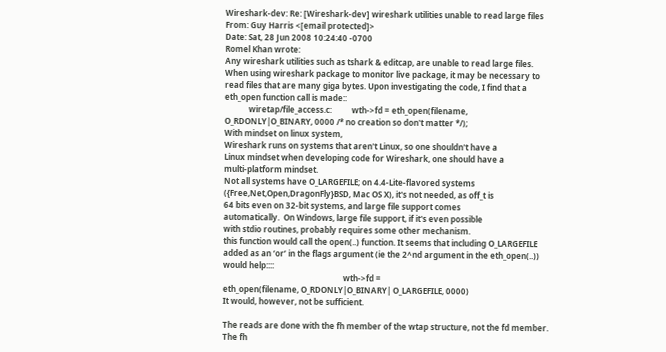Wireshark-dev: Re: [Wireshark-dev] wireshark utilities unable to read large files
From: Guy Harris <[email protected]>
Date: Sat, 28 Jun 2008 10:24:40 -0700
Romel Khan wrote:
Any wireshark utilities such as tshark & editcap, are unable to read large files. When using wireshark package to monitor live package, it may be necessary to read files that are many giga bytes. Upon investigating the code, I find that a eth_open function call is made::
            wiretap/file_access.c:          wth->fd = eth_open(filename,
O_RDONLY|O_BINARY, 0000 /* no creation so don't matter */);
With mindset on linux system,
Wireshark runs on systems that aren't Linux, so one shouldn't have a
Linux mindset when developing code for Wireshark, one should have a
multi-platform mindset.
Not all systems have O_LARGEFILE; on 4.4-Lite-flavored systems
({Free,Net,Open,DragonFly}BSD, Mac OS X), it's not needed, as off_t is
64 bits even on 32-bit systems, and large file support comes
automatically.  On Windows, large file support, if it's even possible
with stdio routines, probably requires some other mechanism.
this function would call the open(..) function. It seems that including O_LARGEFILE added as an ‘or’ in the flags argument (ie the 2^nd argument in the eth_open(..)) would help::::
                                                            wth->fd =
eth_open(filename, O_RDONLY|O_BINARY| O_LARGEFILE, 0000)
It would, however, not be sufficient.

The reads are done with the fh member of the wtap structure, not the fd member. The fh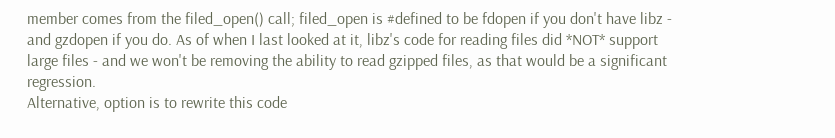member comes from the filed_open() call; filed_open is #defined to be fdopen if you don't have libz - and gzdopen if you do. As of when I last looked at it, libz's code for reading files did *NOT* support large files - and we won't be removing the ability to read gzipped files, as that would be a significant regression.
Alternative, option is to rewrite this code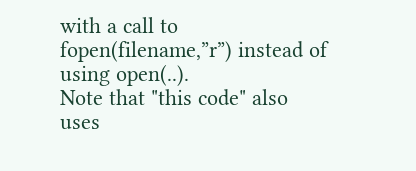with a call to fopen(filename,”r”) instead of using open(..).
Note that "this code" also uses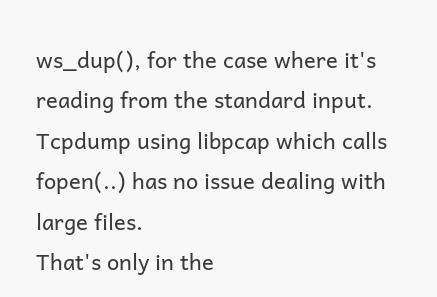ws_dup(), for the case where it's
reading from the standard input.
Tcpdump using libpcap which calls fopen(..) has no issue dealing with large files.
That's only in the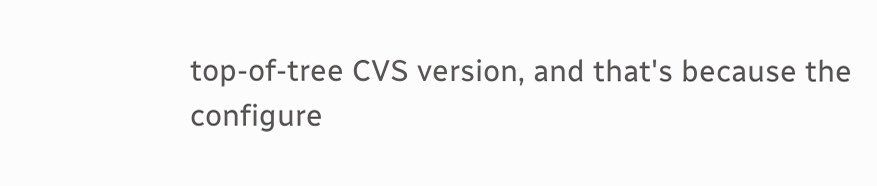top-of-tree CVS version, and that's because the
configure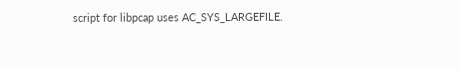script for libpcap uses AC_SYS_LARGEFILE.